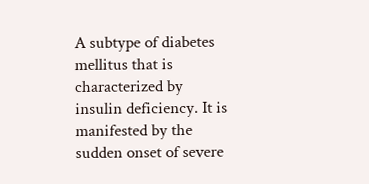A subtype of diabetes mellitus that is characterized by insulin deficiency. It is manifested by the sudden onset of severe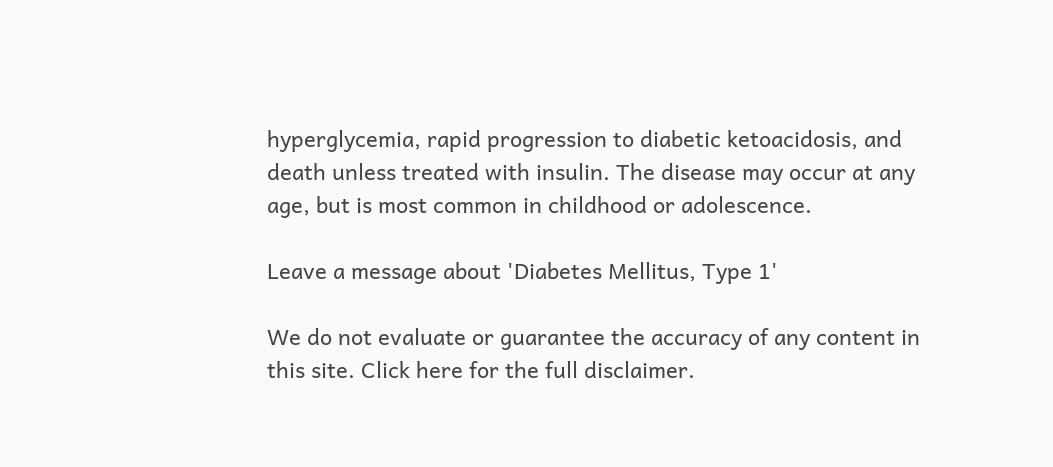hyperglycemia, rapid progression to diabetic ketoacidosis, and death unless treated with insulin. The disease may occur at any age, but is most common in childhood or adolescence.

Leave a message about 'Diabetes Mellitus, Type 1'

We do not evaluate or guarantee the accuracy of any content in this site. Click here for the full disclaimer.